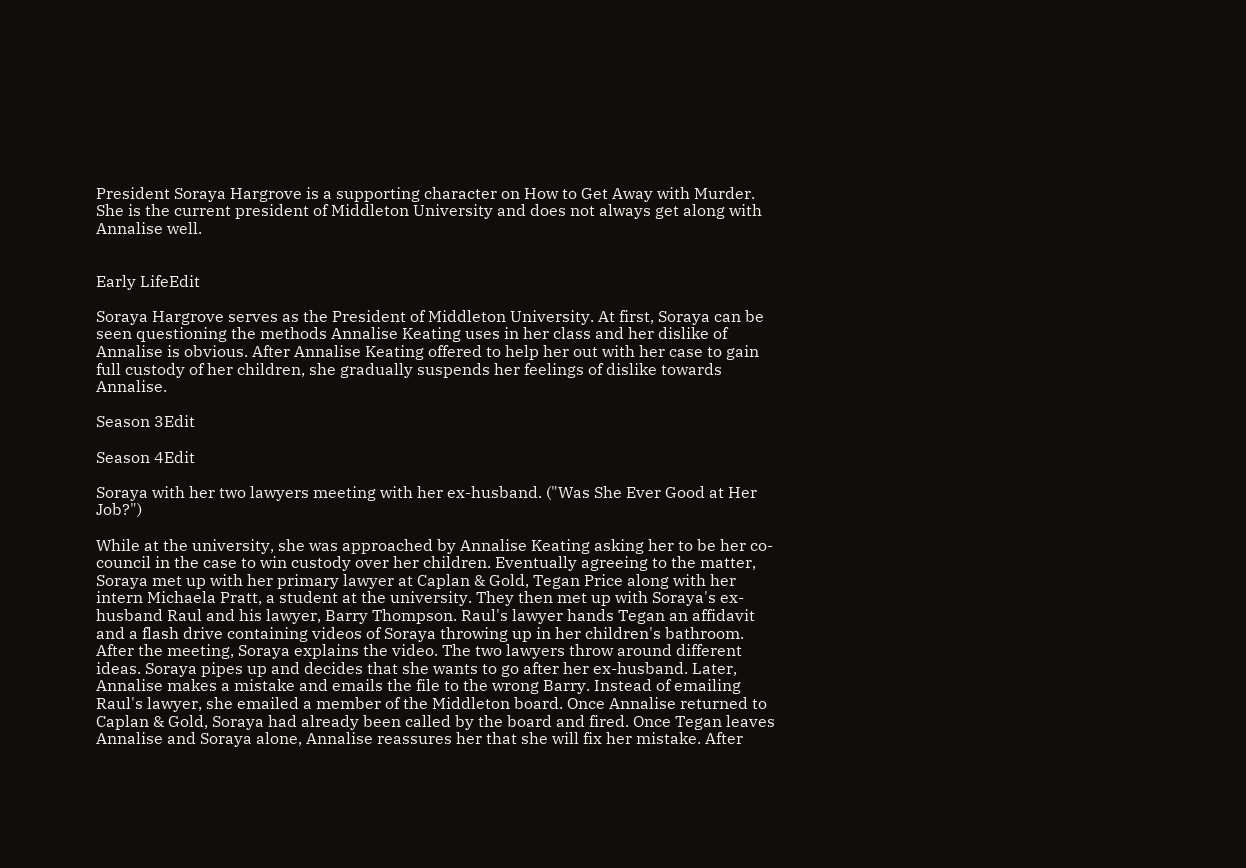President Soraya Hargrove is a supporting character on How to Get Away with Murder. She is the current president of Middleton University and does not always get along with Annalise well.


Early LifeEdit

Soraya Hargrove serves as the President of Middleton University. At first, Soraya can be seen questioning the methods Annalise Keating uses in her class and her dislike of Annalise is obvious. After Annalise Keating offered to help her out with her case to gain full custody of her children, she gradually suspends her feelings of dislike towards Annalise.

Season 3Edit

Season 4Edit

Soraya with her two lawyers meeting with her ex-husband. ("Was She Ever Good at Her Job?")

While at the university, she was approached by Annalise Keating asking her to be her co-council in the case to win custody over her children. Eventually agreeing to the matter, Soraya met up with her primary lawyer at Caplan & Gold, Tegan Price along with her intern Michaela Pratt, a student at the university. They then met up with Soraya's ex-husband Raul and his lawyer, Barry Thompson. Raul's lawyer hands Tegan an affidavit and a flash drive containing videos of Soraya throwing up in her children's bathroom. After the meeting, Soraya explains the video. The two lawyers throw around different ideas. Soraya pipes up and decides that she wants to go after her ex-husband. Later, Annalise makes a mistake and emails the file to the wrong Barry. Instead of emailing Raul's lawyer, she emailed a member of the Middleton board. Once Annalise returned to Caplan & Gold, Soraya had already been called by the board and fired. Once Tegan leaves Annalise and Soraya alone, Annalise reassures her that she will fix her mistake. After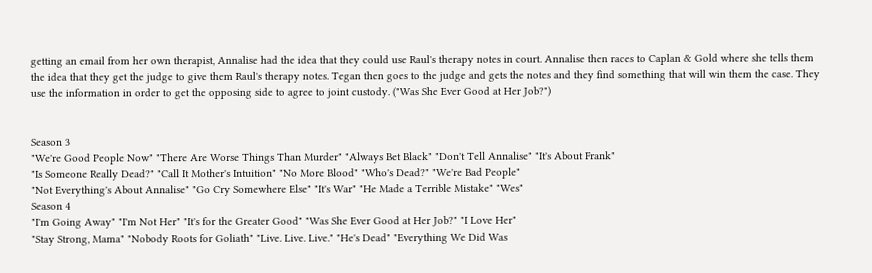getting an email from her own therapist, Annalise had the idea that they could use Raul's therapy notes in court. Annalise then races to Caplan & Gold where she tells them the idea that they get the judge to give them Raul's therapy notes. Tegan then goes to the judge and gets the notes and they find something that will win them the case. They use the information in order to get the opposing side to agree to joint custody. ("Was She Ever Good at Her Job?")


Season 3
"We're Good People Now" "There Are Worse Things Than Murder" "Always Bet Black" "Don't Tell Annalise" "It's About Frank"
"Is Someone Really Dead?" "Call It Mother's Intuition" "No More Blood" "Who's Dead?" "We're Bad People"
"Not Everything's About Annalise" "Go Cry Somewhere Else" "It's War" "He Made a Terrible Mistake" "Wes"
Season 4
"I'm Going Away" "I'm Not Her" "It's for the Greater Good" "Was She Ever Good at Her Job?" "I Love Her"
"Stay Strong, Mama" "Nobody Roots for Goliath" "Live. Live. Live." "He's Dead" "Everything We Did Was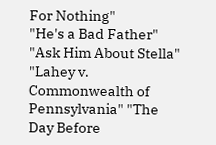For Nothing"
"He's a Bad Father" "Ask Him About Stella" "Lahey v. Commonwealth of Pennsylvania" "The Day Before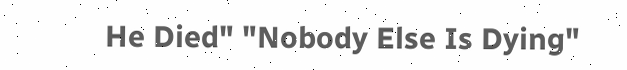He Died" "Nobody Else Is Dying"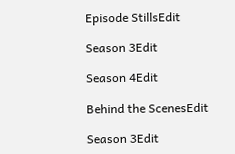Episode StillsEdit

Season 3Edit

Season 4Edit

Behind the ScenesEdit

Season 3Edit